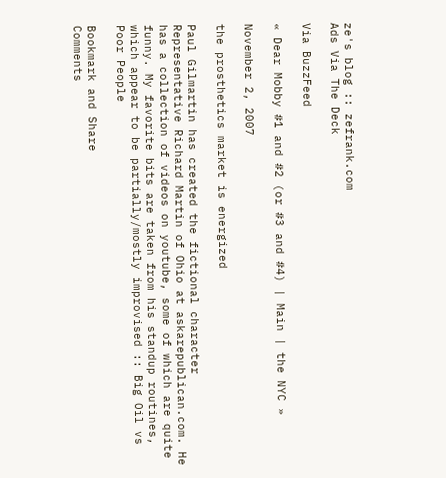ze's blog :: zefrank.com
Ads Via The Deck

Via BuzzFeed

« Dear Mobby #1 and #2 (or #3 and #4) | Main | the NYC »

November 2, 2007

the prosthetics market is energized

Paul Gilmartin has created the fictional character Representative Richard Martin of Ohio at askarepublican.com. He has a collection of videos on youtube, some of which are quite funny. My favorite bits are taken from his standup routines, which appear to be partially/mostly improvised :: Big Oil vs Poor People

Bookmark and Share
Comments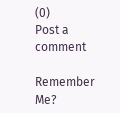(0)
Post a comment

Remember Me?